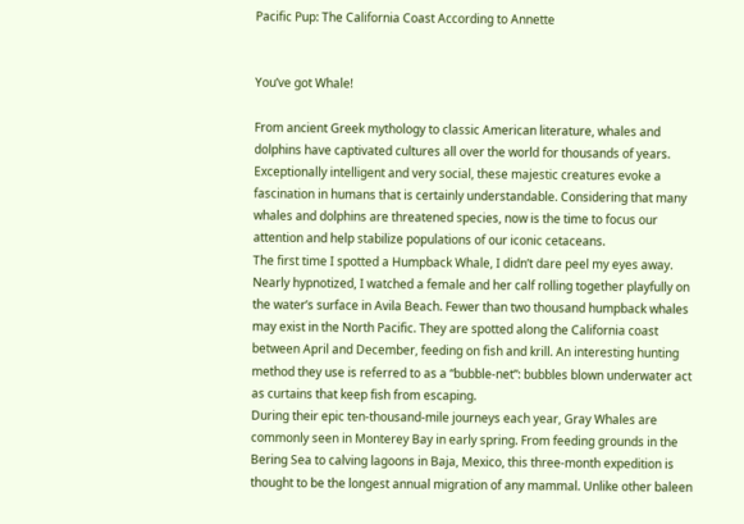Pacific Pup: The California Coast According to Annette


You’ve got Whale!

From ancient Greek mythology to classic American literature, whales and dolphins have captivated cultures all over the world for thousands of years. Exceptionally intelligent and very social, these majestic creatures evoke a fascination in humans that is certainly understandable. Considering that many whales and dolphins are threatened species, now is the time to focus our attention and help stabilize populations of our iconic cetaceans.
The first time I spotted a Humpback Whale, I didn’t dare peel my eyes away. Nearly hypnotized, I watched a female and her calf rolling together playfully on the water’s surface in Avila Beach. Fewer than two thousand humpback whales may exist in the North Pacific. They are spotted along the California coast between April and December, feeding on fish and krill. An interesting hunting method they use is referred to as a “bubble-net”: bubbles blown underwater act as curtains that keep fish from escaping.
During their epic ten-thousand-mile journeys each year, Gray Whales are commonly seen in Monterey Bay in early spring. From feeding grounds in the Bering Sea to calving lagoons in Baja, Mexico, this three-month expedition is thought to be the longest annual migration of any mammal. Unlike other baleen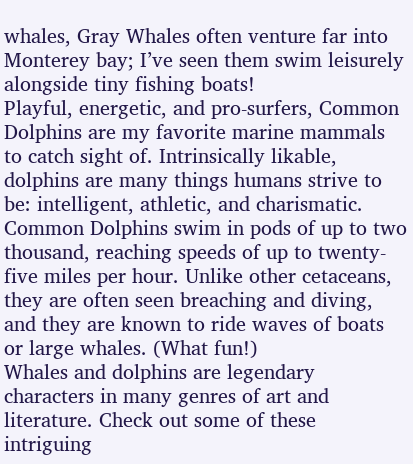whales, Gray Whales often venture far into Monterey bay; I’ve seen them swim leisurely alongside tiny fishing boats!
Playful, energetic, and pro-surfers, Common Dolphins are my favorite marine mammals to catch sight of. Intrinsically likable, dolphins are many things humans strive to be: intelligent, athletic, and charismatic. Common Dolphins swim in pods of up to two thousand, reaching speeds of up to twenty-five miles per hour. Unlike other cetaceans, they are often seen breaching and diving, and they are known to ride waves of boats or large whales. (What fun!)
Whales and dolphins are legendary characters in many genres of art and literature. Check out some of these intriguing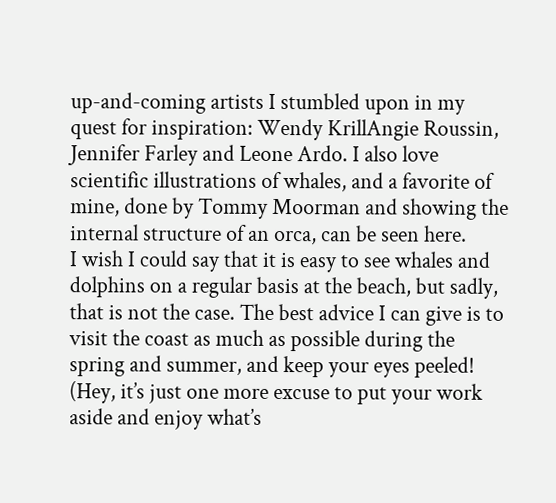up-and-coming artists I stumbled upon in my quest for inspiration: Wendy KrillAngie Roussin, Jennifer Farley and Leone Ardo. I also love scientific illustrations of whales, and a favorite of mine, done by Tommy Moorman and showing the internal structure of an orca, can be seen here.
I wish I could say that it is easy to see whales and dolphins on a regular basis at the beach, but sadly, that is not the case. The best advice I can give is to visit the coast as much as possible during the spring and summer, and keep your eyes peeled! (Hey, it’s just one more excuse to put your work aside and enjoy what’s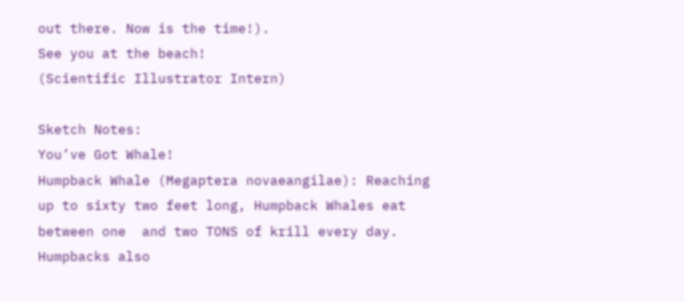out there. Now is the time!).
See you at the beach!
(Scientific Illustrator Intern)

Sketch Notes:
You’ve Got Whale!
Humpback Whale (Megaptera novaeangilae): Reaching up to sixty two feet long, Humpback Whales eat between one  and two TONS of krill every day. Humpbacks also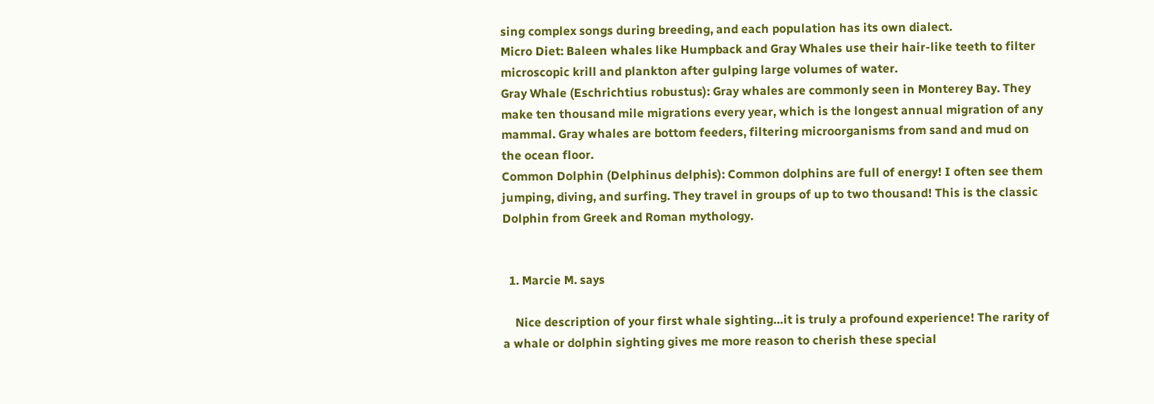sing complex songs during breeding, and each population has its own dialect.
Micro Diet: Baleen whales like Humpback and Gray Whales use their hair-like teeth to filter microscopic krill and plankton after gulping large volumes of water.
Gray Whale (Eschrichtius robustus): Gray whales are commonly seen in Monterey Bay. They make ten thousand mile migrations every year, which is the longest annual migration of any mammal. Gray whales are bottom feeders, filtering microorganisms from sand and mud on the ocean floor.
Common Dolphin (Delphinus delphis): Common dolphins are full of energy! I often see them jumping, diving, and surfing. They travel in groups of up to two thousand! This is the classic Dolphin from Greek and Roman mythology.


  1. Marcie M. says

    Nice description of your first whale sighting…it is truly a profound experience! The rarity of a whale or dolphin sighting gives me more reason to cherish these special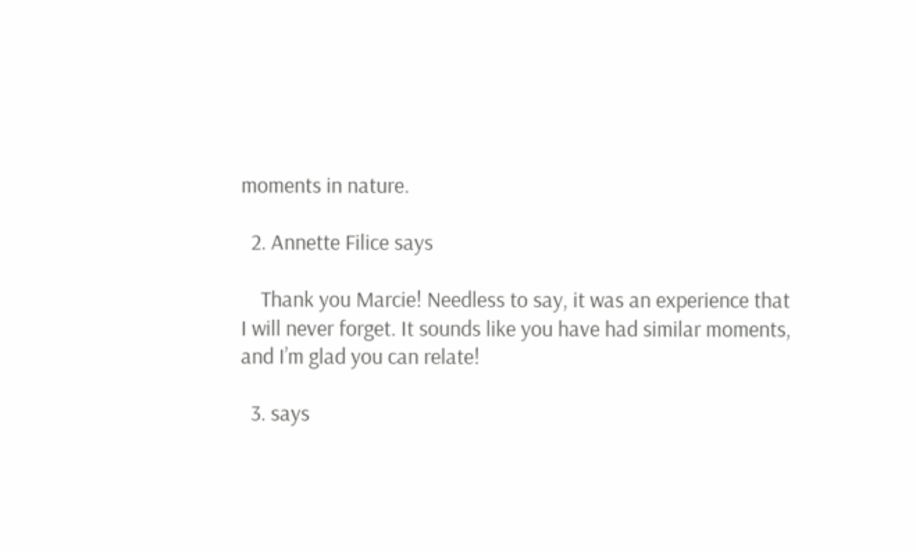moments in nature.

  2. Annette Filice says

    Thank you Marcie! Needless to say, it was an experience that I will never forget. It sounds like you have had similar moments, and I’m glad you can relate!

  3. says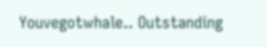Youvegotwhale.. Outstanding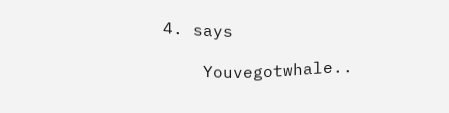4. says

    Youvegotwhale..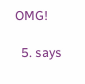OMG!

  5. says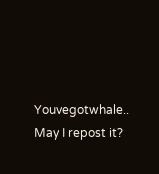Youvegotwhale.. May I repost it?